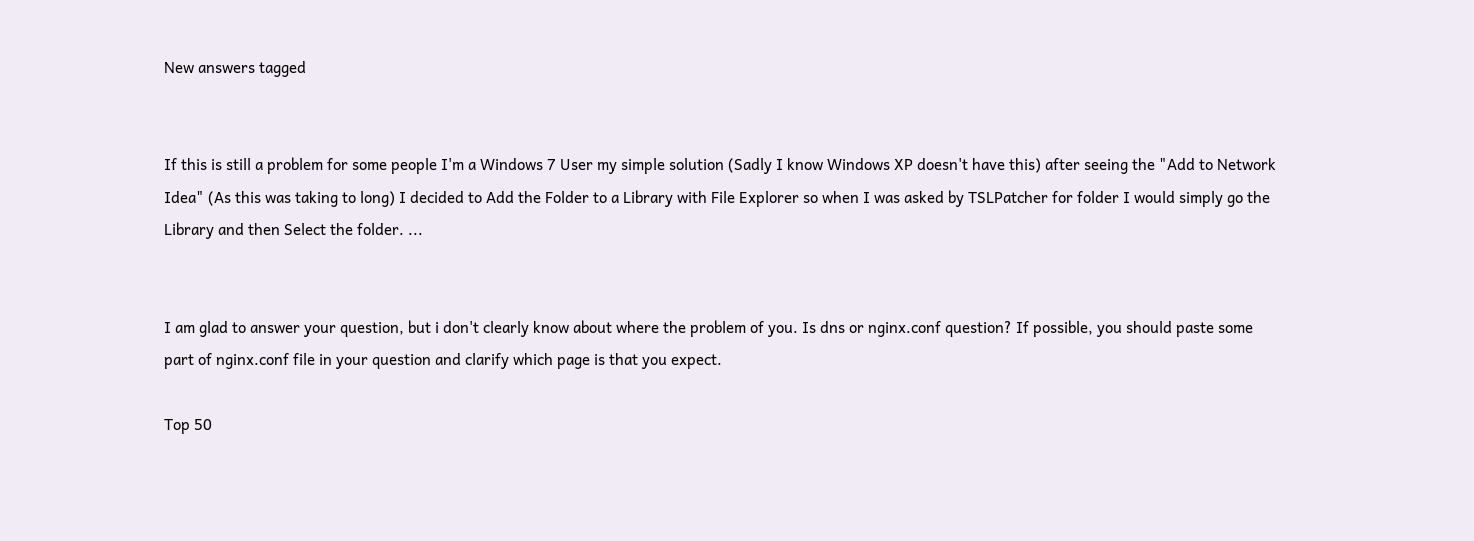New answers tagged


If this is still a problem for some people I'm a Windows 7 User my simple solution (Sadly I know Windows XP doesn't have this) after seeing the "Add to Network Idea" (As this was taking to long) I decided to Add the Folder to a Library with File Explorer so when I was asked by TSLPatcher for folder I would simply go the Library and then Select the folder. ...


I am glad to answer your question, but i don't clearly know about where the problem of you. Is dns or nginx.conf question? If possible, you should paste some part of nginx.conf file in your question and clarify which page is that you expect.

Top 50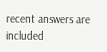recent answers are included